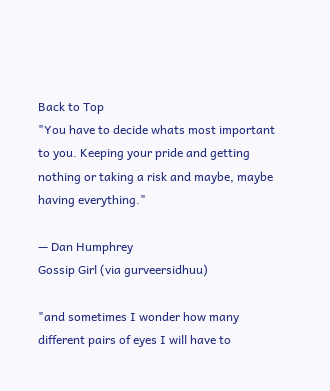Back to Top
"You have to decide whats most important to you. Keeping your pride and getting nothing or taking a risk and maybe, maybe having everything."

— Dan Humphrey
Gossip Girl (via gurveersidhuu)

"and sometimes I wonder how many different pairs of eyes I will have to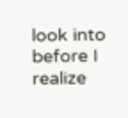look into before I realize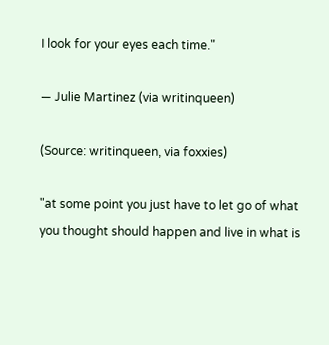I look for your eyes each time."

— Julie Martinez (via writinqueen)

(Source: writinqueen, via foxxies)

"at some point you just have to let go of what you thought should happen and live in what is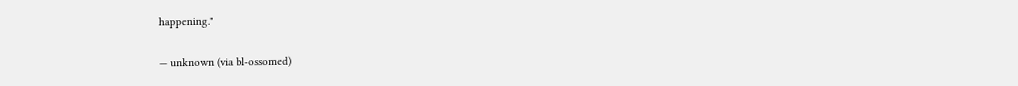happening."

— unknown (via bl-ossomed)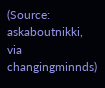(Source: askaboutnikki, via changingminnds)